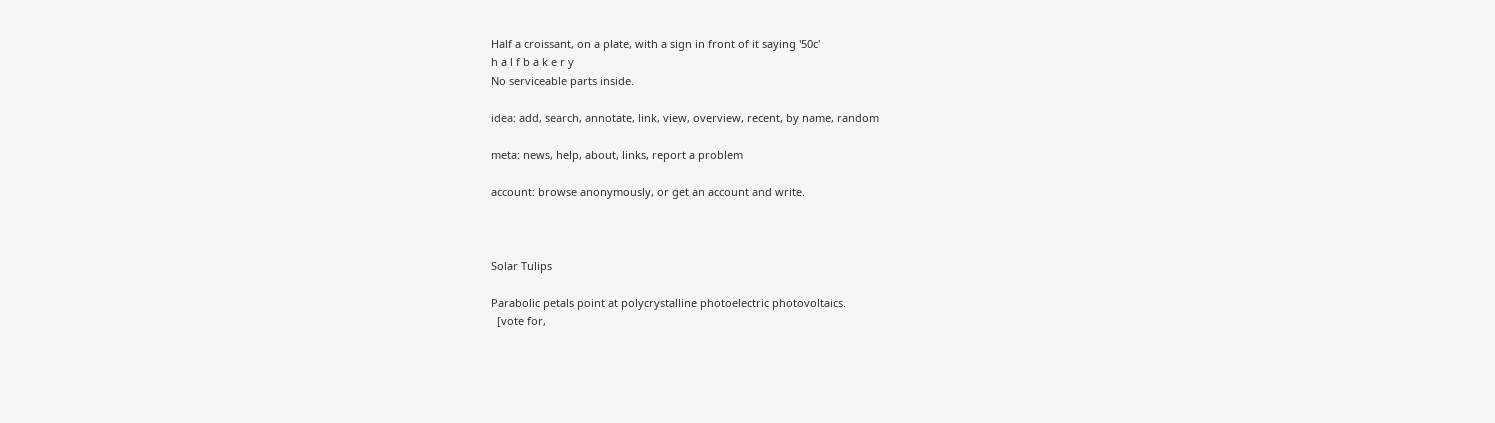Half a croissant, on a plate, with a sign in front of it saying '50c'
h a l f b a k e r y
No serviceable parts inside.

idea: add, search, annotate, link, view, overview, recent, by name, random

meta: news, help, about, links, report a problem

account: browse anonymously, or get an account and write.



Solar Tulips

Parabolic petals point at polycrystalline photoelectric photovoltaics.
  [vote for,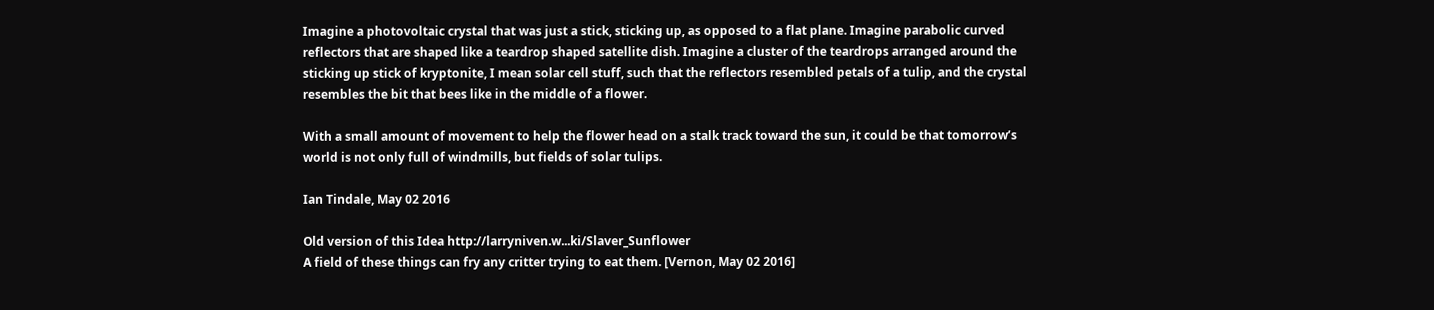Imagine a photovoltaic crystal that was just a stick, sticking up, as opposed to a flat plane. Imagine parabolic curved reflectors that are shaped like a teardrop shaped satellite dish. Imagine a cluster of the teardrops arranged around the sticking up stick of kryptonite, I mean solar cell stuff, such that the reflectors resembled petals of a tulip, and the crystal resembles the bit that bees like in the middle of a flower.

With a small amount of movement to help the flower head on a stalk track toward the sun, it could be that tomorrow’s world is not only full of windmills, but fields of solar tulips.

Ian Tindale, May 02 2016

Old version of this Idea http://larryniven.w...ki/Slaver_Sunflower
A field of these things can fry any critter trying to eat them. [Vernon, May 02 2016]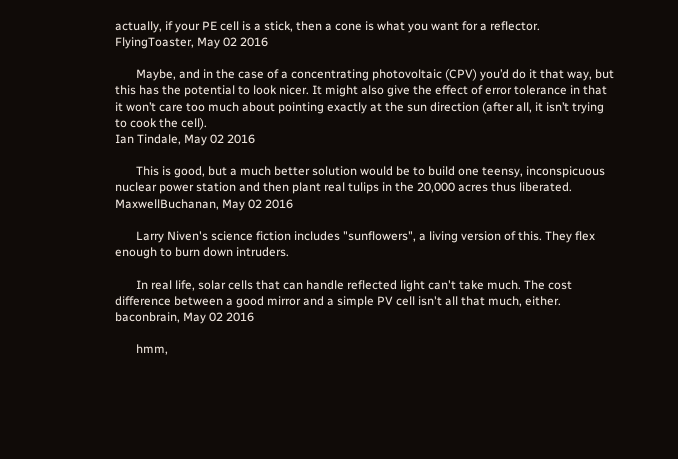actually, if your PE cell is a stick, then a cone is what you want for a reflector.
FlyingToaster, May 02 2016

       Maybe, and in the case of a concentrating photovoltaic (CPV) you’d do it that way, but this has the potential to look nicer. It might also give the effect of error tolerance in that it won’t care too much about pointing exactly at the sun direction (after all, it isn’t trying to cook the cell).
Ian Tindale, May 02 2016

       This is good, but a much better solution would be to build one teensy, inconspicuous nuclear power station and then plant real tulips in the 20,000 acres thus liberated.
MaxwellBuchanan, May 02 2016

       Larry Niven's science fiction includes "sunflowers", a living version of this. They flex enough to burn down intruders.

       In real life, solar cells that can handle reflected light can't take much. The cost difference between a good mirror and a simple PV cell isn't all that much, either.
baconbrain, May 02 2016

       hmm,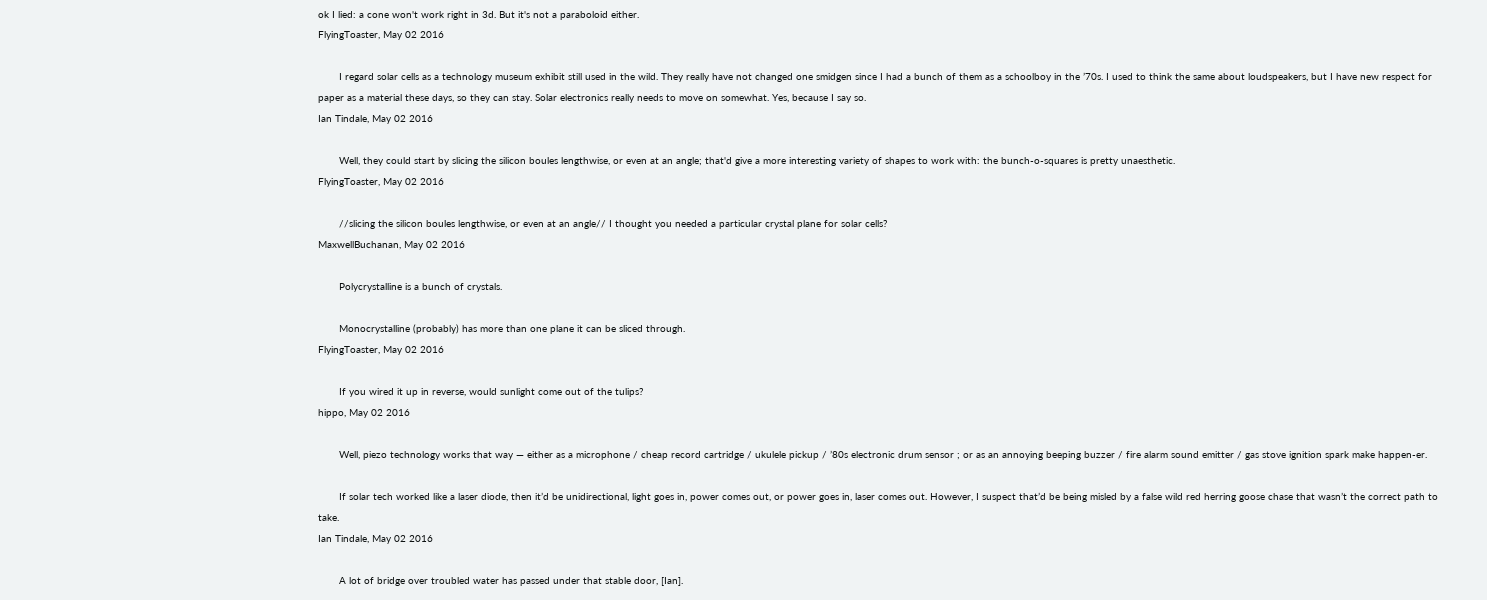ok I lied: a cone won't work right in 3d. But it's not a paraboloid either.
FlyingToaster, May 02 2016

       I regard solar cells as a technology museum exhibit still used in the wild. They really have not changed one smidgen since I had a bunch of them as a schoolboy in the ’70s. I used to think the same about loudspeakers, but I have new respect for paper as a material these days, so they can stay. Solar electronics really needs to move on somewhat. Yes, because I say so.
Ian Tindale, May 02 2016

       Well, they could start by slicing the silicon boules lengthwise, or even at an angle; that'd give a more interesting variety of shapes to work with: the bunch-o-squares is pretty unaesthetic.
FlyingToaster, May 02 2016

       //slicing the silicon boules lengthwise, or even at an angle// I thought you needed a particular crystal plane for solar cells?
MaxwellBuchanan, May 02 2016

       Polycrystalline is a bunch of crystals.

       Monocrystalline (probably) has more than one plane it can be sliced through.
FlyingToaster, May 02 2016

       If you wired it up in reverse, would sunlight come out of the tulips?
hippo, May 02 2016

       Well, piezo technology works that way — either as a microphone / cheap record cartridge / ukulele pickup / ’80s electronic drum sensor ; or as an annoying beeping buzzer / fire alarm sound emitter / gas stove ignition spark make happen-er.

       If solar tech worked like a laser diode, then it’d be unidirectional, light goes in, power comes out, or power goes in, laser comes out. However, I suspect that’d be being misled by a false wild red herring goose chase that wasn’t the correct path to take.
Ian Tindale, May 02 2016

       A lot of bridge over troubled water has passed under that stable door, [Ian].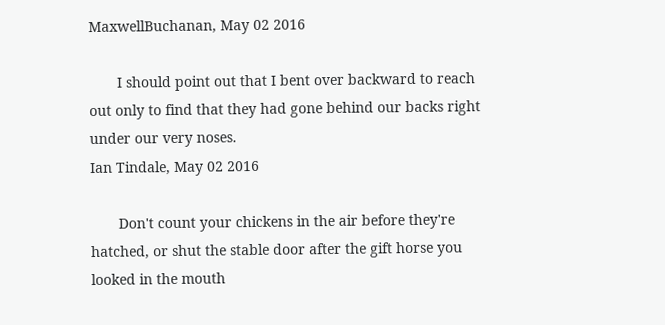MaxwellBuchanan, May 02 2016

       I should point out that I bent over backward to reach out only to find that they had gone behind our backs right under our very noses.
Ian Tindale, May 02 2016

       Don't count your chickens in the air before they're hatched, or shut the stable door after the gift horse you looked in the mouth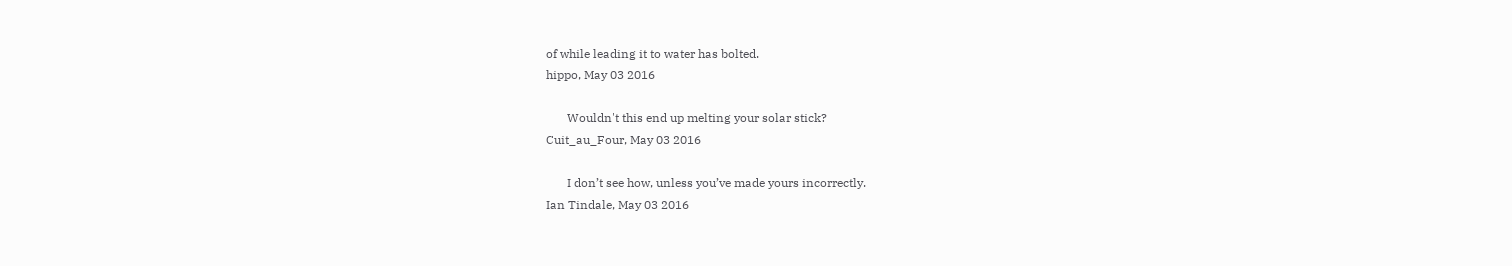of while leading it to water has bolted.
hippo, May 03 2016

       Wouldn't this end up melting your solar stick?
Cuit_au_Four, May 03 2016

       I don’t see how, unless you’ve made yours incorrectly.
Ian Tindale, May 03 2016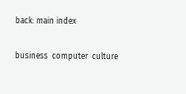back: main index

business  computer  culture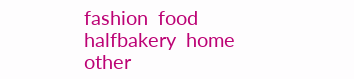fashion  food  halfbakery  home  other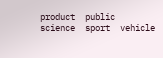product  public  science  sport  vehicle